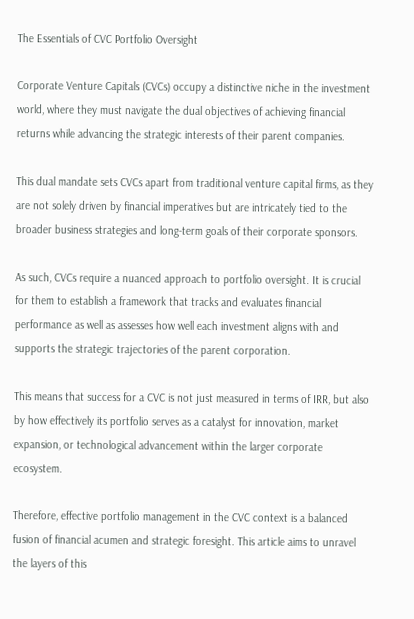The Essentials of CVC Portfolio Oversight

Corporate Venture Capitals (CVCs) occupy a distinctive niche in the investment world, where they must navigate the dual objectives of achieving financial returns while advancing the strategic interests of their parent companies.

This dual mandate sets CVCs apart from traditional venture capital firms, as they are not solely driven by financial imperatives but are intricately tied to the broader business strategies and long-term goals of their corporate sponsors.

As such, CVCs require a nuanced approach to portfolio oversight. It is crucial for them to establish a framework that tracks and evaluates financial performance as well as assesses how well each investment aligns with and supports the strategic trajectories of the parent corporation.

This means that success for a CVC is not just measured in terms of IRR, but also by how effectively its portfolio serves as a catalyst for innovation, market expansion, or technological advancement within the larger corporate ecosystem.

Therefore, effective portfolio management in the CVC context is a balanced fusion of financial acumen and strategic foresight. This article aims to unravel the layers of this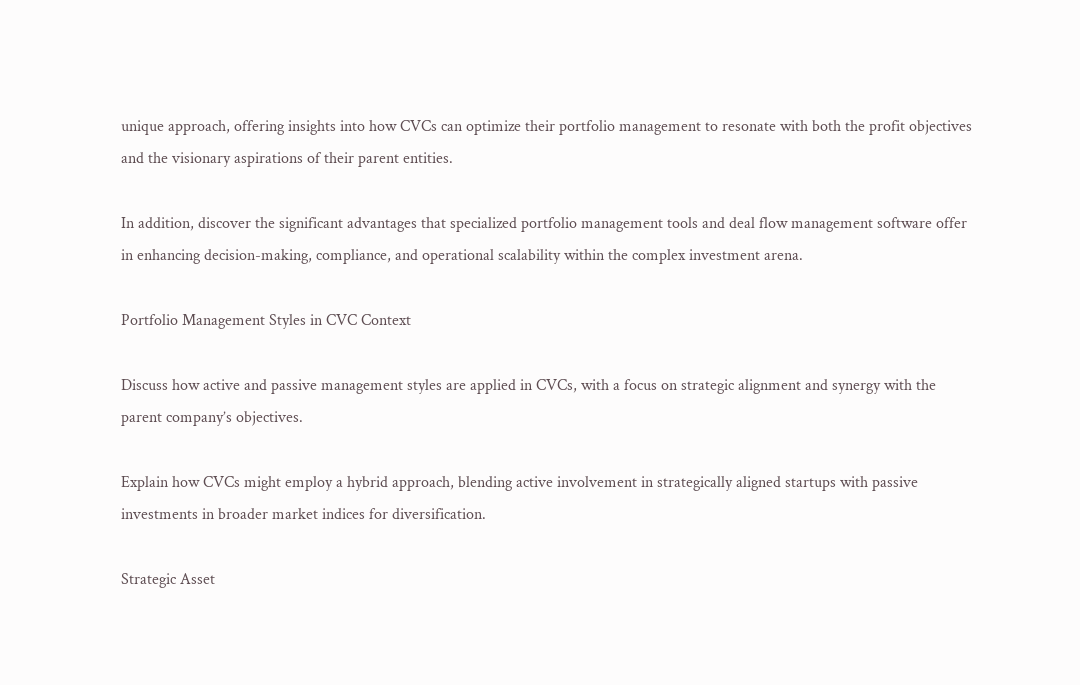unique approach, offering insights into how CVCs can optimize their portfolio management to resonate with both the profit objectives and the visionary aspirations of their parent entities.

In addition, discover the significant advantages that specialized portfolio management tools and deal flow management software offer in enhancing decision-making, compliance, and operational scalability within the complex investment arena.

Portfolio Management Styles in CVC Context

Discuss how active and passive management styles are applied in CVCs, with a focus on strategic alignment and synergy with the parent company’s objectives.

Explain how CVCs might employ a hybrid approach, blending active involvement in strategically aligned startups with passive investments in broader market indices for diversification.

Strategic Asset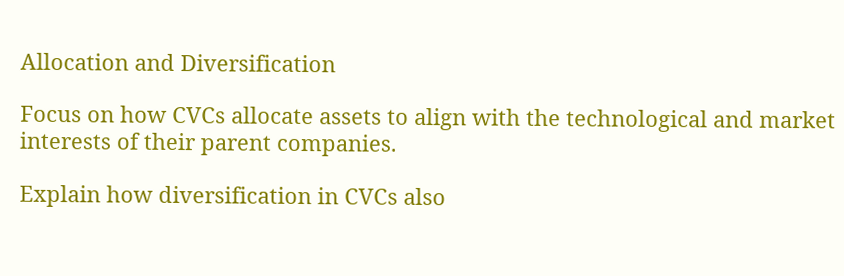Allocation and Diversification

Focus on how CVCs allocate assets to align with the technological and market interests of their parent companies.

Explain how diversification in CVCs also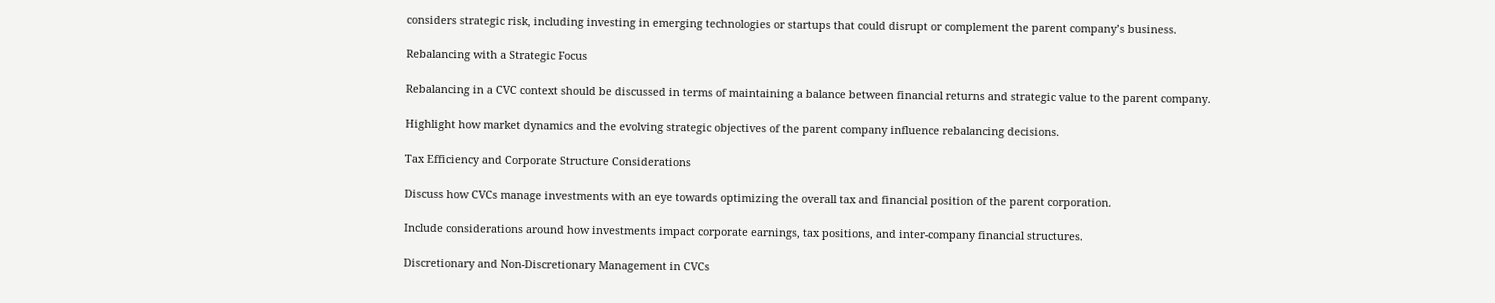considers strategic risk, including investing in emerging technologies or startups that could disrupt or complement the parent company’s business.

Rebalancing with a Strategic Focus

Rebalancing in a CVC context should be discussed in terms of maintaining a balance between financial returns and strategic value to the parent company.

Highlight how market dynamics and the evolving strategic objectives of the parent company influence rebalancing decisions.

Tax Efficiency and Corporate Structure Considerations

Discuss how CVCs manage investments with an eye towards optimizing the overall tax and financial position of the parent corporation.

Include considerations around how investments impact corporate earnings, tax positions, and inter-company financial structures.

Discretionary and Non-Discretionary Management in CVCs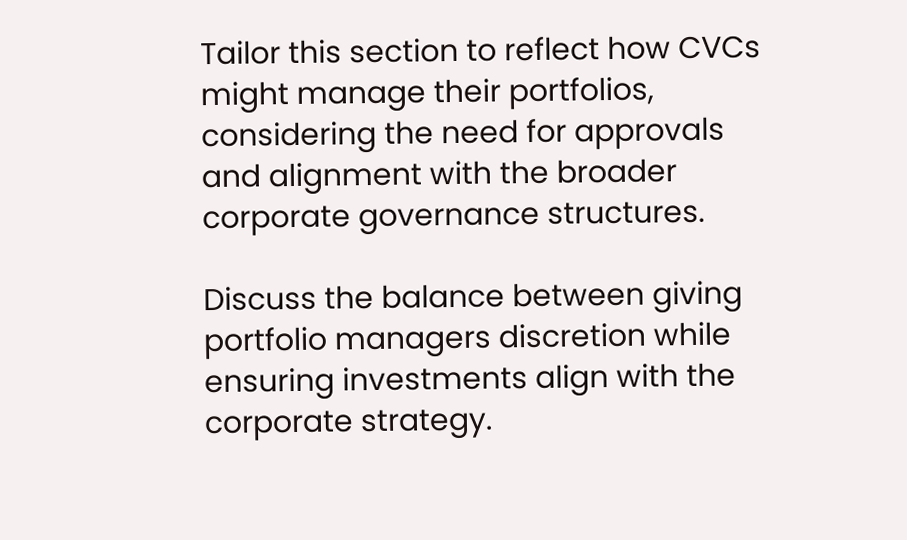Tailor this section to reflect how CVCs might manage their portfolios, considering the need for approvals and alignment with the broader corporate governance structures.

Discuss the balance between giving portfolio managers discretion while ensuring investments align with the corporate strategy.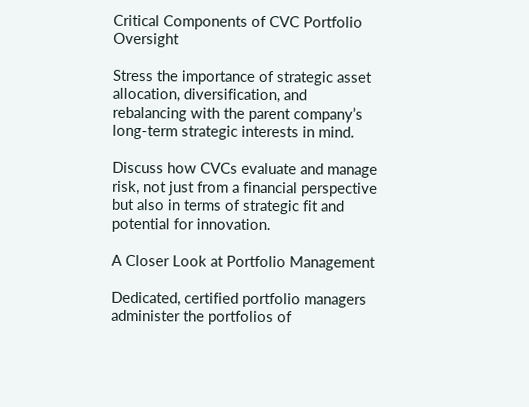Critical Components of CVC Portfolio Oversight

Stress the importance of strategic asset allocation, diversification, and rebalancing with the parent company’s long-term strategic interests in mind.

Discuss how CVCs evaluate and manage risk, not just from a financial perspective but also in terms of strategic fit and potential for innovation.

A Closer Look at Portfolio Management

Dedicated, certified portfolio managers administer the portfolios of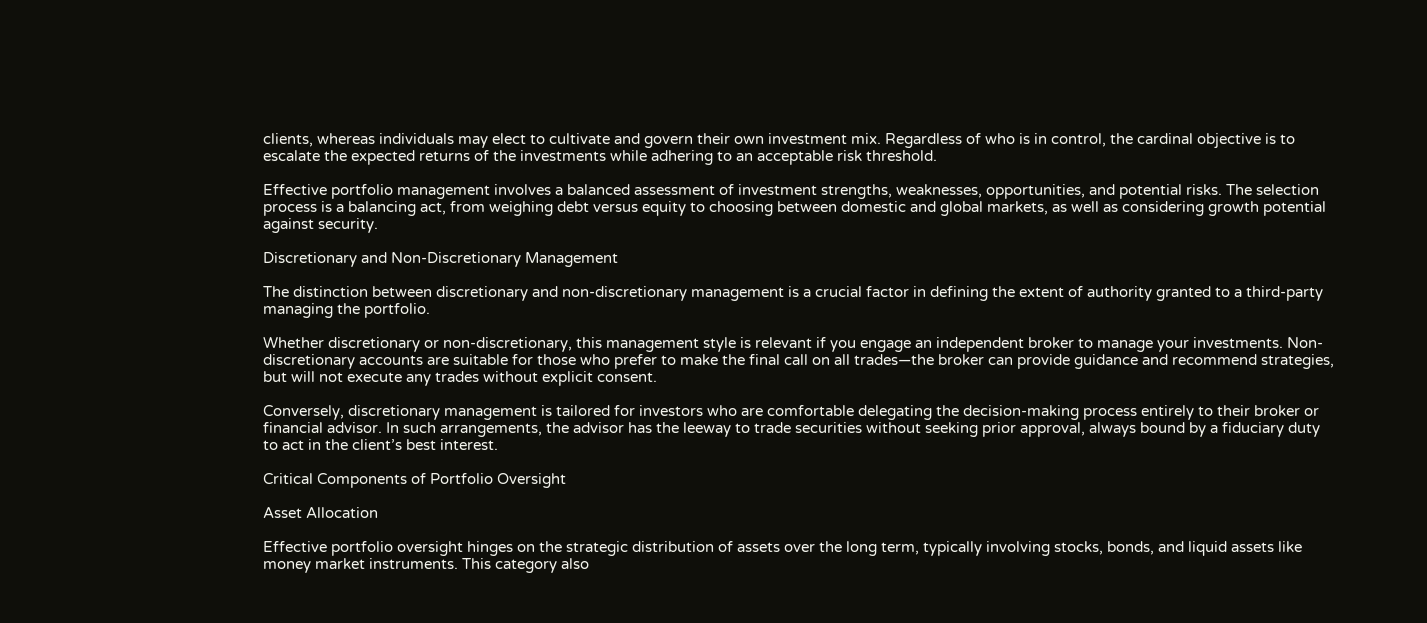clients, whereas individuals may elect to cultivate and govern their own investment mix. Regardless of who is in control, the cardinal objective is to escalate the expected returns of the investments while adhering to an acceptable risk threshold.

Effective portfolio management involves a balanced assessment of investment strengths, weaknesses, opportunities, and potential risks. The selection process is a balancing act, from weighing debt versus equity to choosing between domestic and global markets, as well as considering growth potential against security.

Discretionary and Non-Discretionary Management

The distinction between discretionary and non-discretionary management is a crucial factor in defining the extent of authority granted to a third-party managing the portfolio.

Whether discretionary or non-discretionary, this management style is relevant if you engage an independent broker to manage your investments. Non-discretionary accounts are suitable for those who prefer to make the final call on all trades—the broker can provide guidance and recommend strategies, but will not execute any trades without explicit consent.

Conversely, discretionary management is tailored for investors who are comfortable delegating the decision-making process entirely to their broker or financial advisor. In such arrangements, the advisor has the leeway to trade securities without seeking prior approval, always bound by a fiduciary duty to act in the client’s best interest.

Critical Components of Portfolio Oversight

Asset Allocation

Effective portfolio oversight hinges on the strategic distribution of assets over the long term, typically involving stocks, bonds, and liquid assets like money market instruments. This category also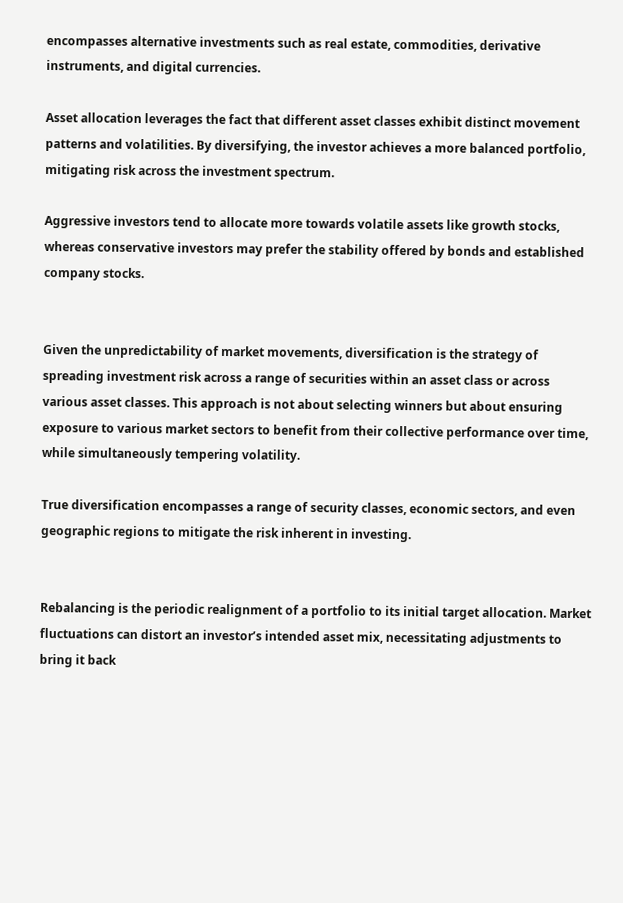encompasses alternative investments such as real estate, commodities, derivative instruments, and digital currencies.

Asset allocation leverages the fact that different asset classes exhibit distinct movement patterns and volatilities. By diversifying, the investor achieves a more balanced portfolio, mitigating risk across the investment spectrum.

Aggressive investors tend to allocate more towards volatile assets like growth stocks, whereas conservative investors may prefer the stability offered by bonds and established company stocks.


Given the unpredictability of market movements, diversification is the strategy of spreading investment risk across a range of securities within an asset class or across various asset classes. This approach is not about selecting winners but about ensuring exposure to various market sectors to benefit from their collective performance over time, while simultaneously tempering volatility.

True diversification encompasses a range of security classes, economic sectors, and even geographic regions to mitigate the risk inherent in investing.


Rebalancing is the periodic realignment of a portfolio to its initial target allocation. Market fluctuations can distort an investor’s intended asset mix, necessitating adjustments to bring it back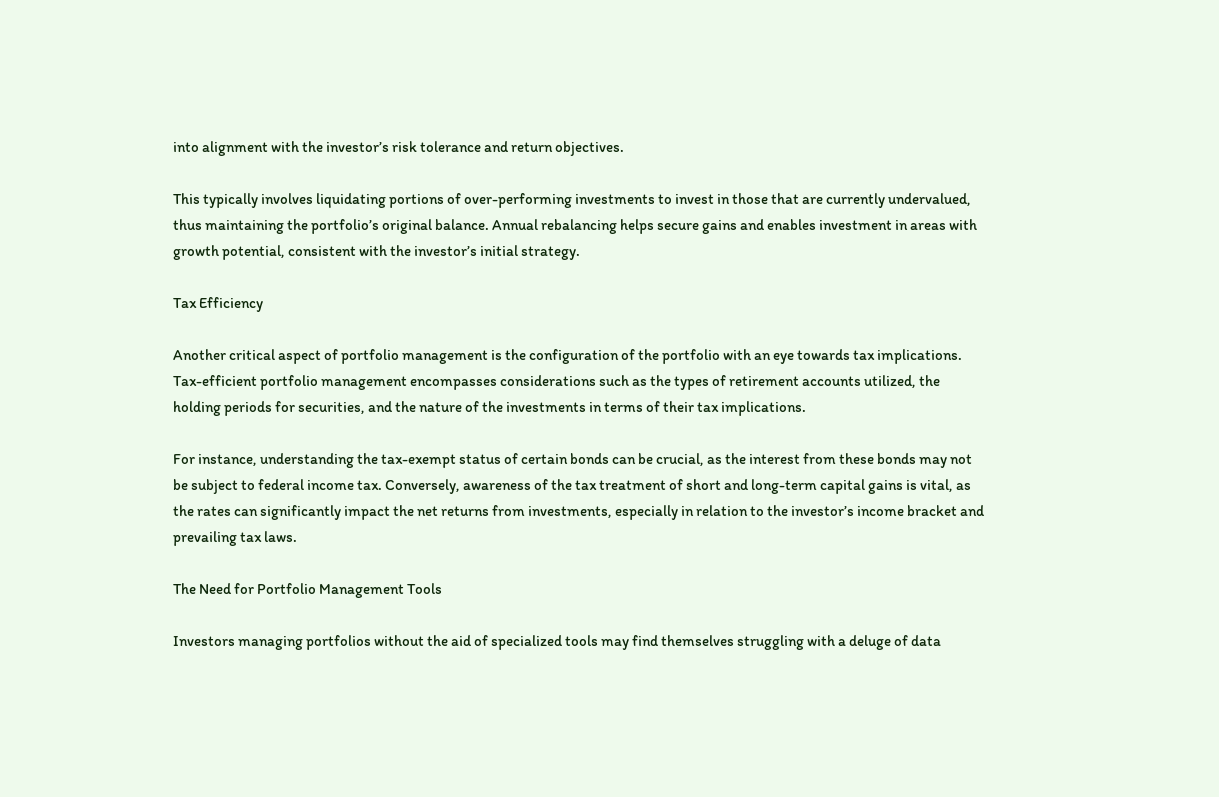into alignment with the investor’s risk tolerance and return objectives.

This typically involves liquidating portions of over-performing investments to invest in those that are currently undervalued, thus maintaining the portfolio’s original balance. Annual rebalancing helps secure gains and enables investment in areas with growth potential, consistent with the investor’s initial strategy.

Tax Efficiency

Another critical aspect of portfolio management is the configuration of the portfolio with an eye towards tax implications. Tax-efficient portfolio management encompasses considerations such as the types of retirement accounts utilized, the holding periods for securities, and the nature of the investments in terms of their tax implications.

For instance, understanding the tax-exempt status of certain bonds can be crucial, as the interest from these bonds may not be subject to federal income tax. Conversely, awareness of the tax treatment of short and long-term capital gains is vital, as the rates can significantly impact the net returns from investments, especially in relation to the investor’s income bracket and prevailing tax laws.

The Need for Portfolio Management Tools

Investors managing portfolios without the aid of specialized tools may find themselves struggling with a deluge of data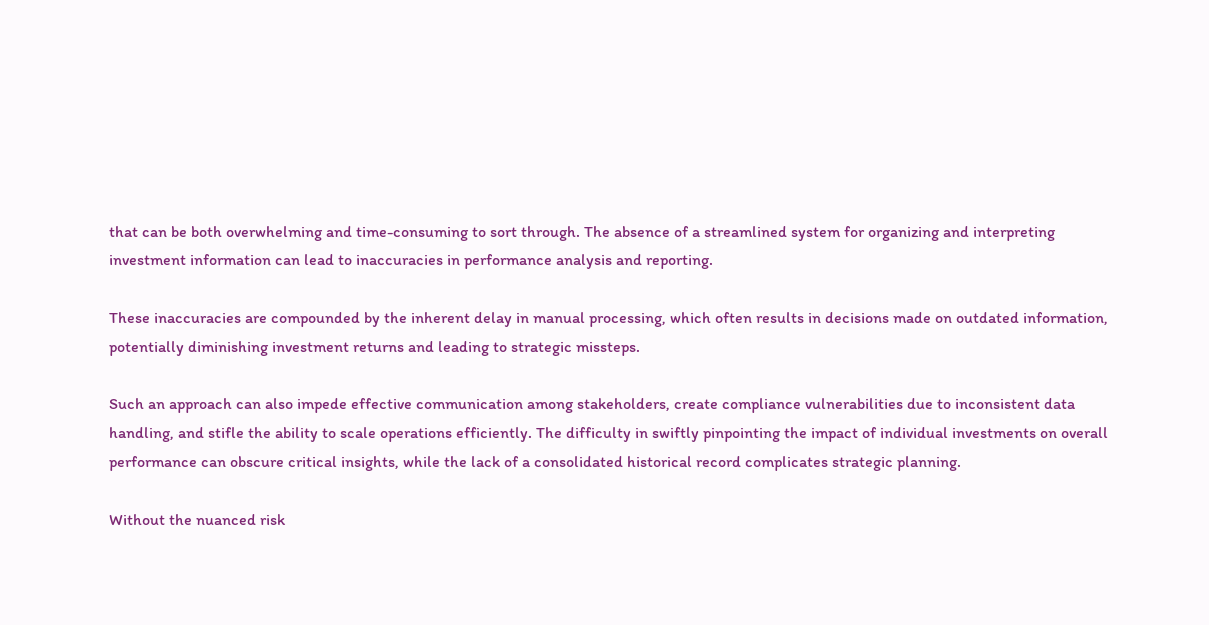that can be both overwhelming and time-consuming to sort through. The absence of a streamlined system for organizing and interpreting investment information can lead to inaccuracies in performance analysis and reporting.

These inaccuracies are compounded by the inherent delay in manual processing, which often results in decisions made on outdated information, potentially diminishing investment returns and leading to strategic missteps.

Such an approach can also impede effective communication among stakeholders, create compliance vulnerabilities due to inconsistent data handling, and stifle the ability to scale operations efficiently. The difficulty in swiftly pinpointing the impact of individual investments on overall performance can obscure critical insights, while the lack of a consolidated historical record complicates strategic planning.

Without the nuanced risk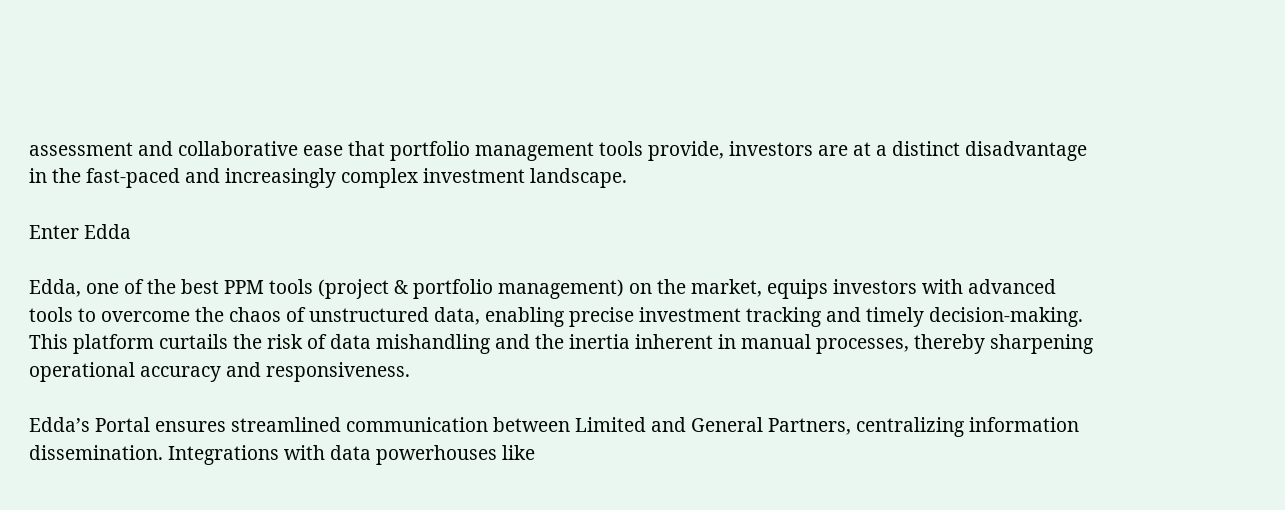assessment and collaborative ease that portfolio management tools provide, investors are at a distinct disadvantage in the fast-paced and increasingly complex investment landscape.

Enter Edda

Edda, one of the best PPM tools (project & portfolio management) on the market, equips investors with advanced tools to overcome the chaos of unstructured data, enabling precise investment tracking and timely decision-making. This platform curtails the risk of data mishandling and the inertia inherent in manual processes, thereby sharpening operational accuracy and responsiveness.

Edda’s Portal ensures streamlined communication between Limited and General Partners, centralizing information dissemination. Integrations with data powerhouses like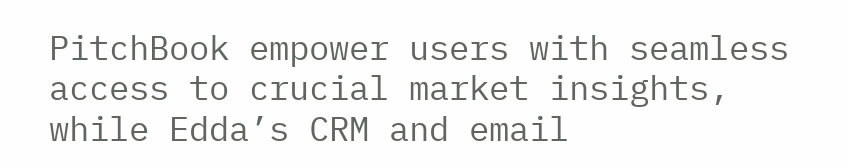PitchBook empower users with seamless access to crucial market insights, while Edda’s CRM and email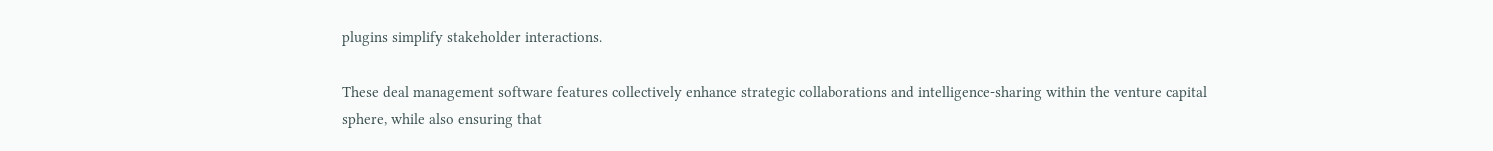plugins simplify stakeholder interactions.

These deal management software features collectively enhance strategic collaborations and intelligence-sharing within the venture capital sphere, while also ensuring that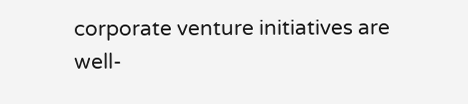corporate venture initiatives are well-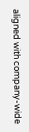aligned with company-wide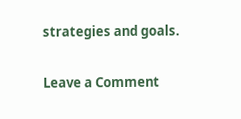strategies and goals.


Leave a Comment